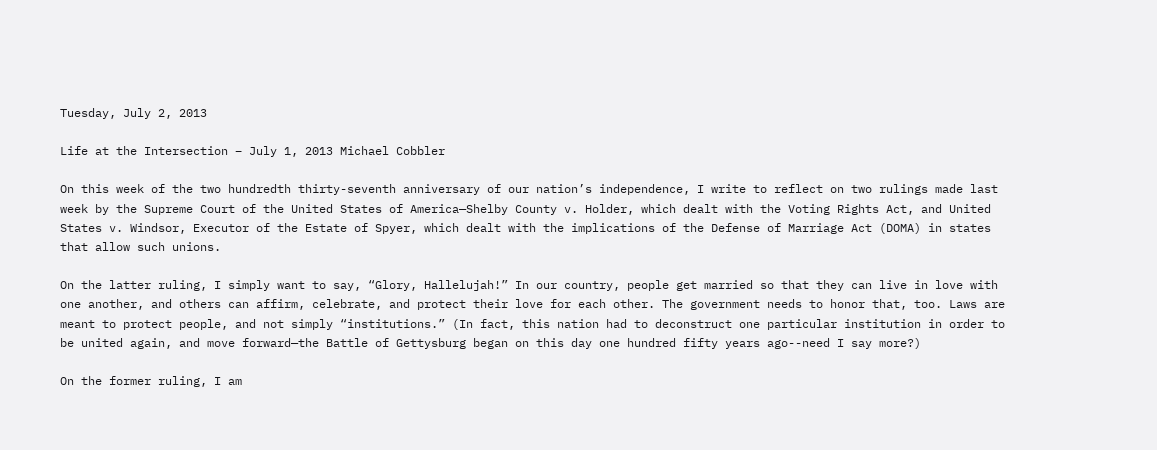Tuesday, July 2, 2013

Life at the Intersection – July 1, 2013 Michael Cobbler

On this week of the two hundredth thirty-seventh anniversary of our nation’s independence, I write to reflect on two rulings made last week by the Supreme Court of the United States of America—Shelby County v. Holder, which dealt with the Voting Rights Act, and United States v. Windsor, Executor of the Estate of Spyer, which dealt with the implications of the Defense of Marriage Act (DOMA) in states that allow such unions.

On the latter ruling, I simply want to say, “Glory, Hallelujah!” In our country, people get married so that they can live in love with one another, and others can affirm, celebrate, and protect their love for each other. The government needs to honor that, too. Laws are meant to protect people, and not simply “institutions.” (In fact, this nation had to deconstruct one particular institution in order to be united again, and move forward—the Battle of Gettysburg began on this day one hundred fifty years ago--need I say more?)

On the former ruling, I am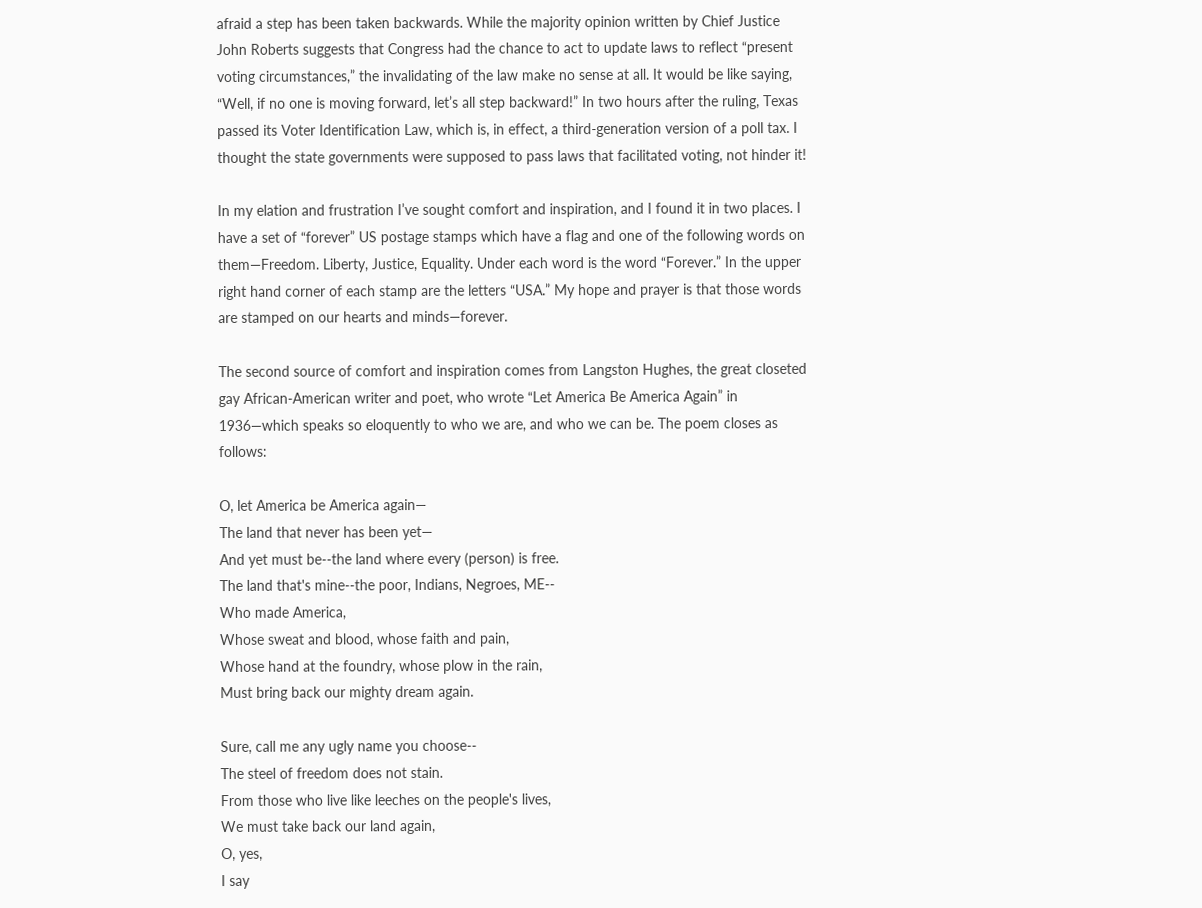afraid a step has been taken backwards. While the majority opinion written by Chief Justice John Roberts suggests that Congress had the chance to act to update laws to reflect “present voting circumstances,” the invalidating of the law make no sense at all. It would be like saying, “Well, if no one is moving forward, let’s all step backward!” In two hours after the ruling, Texas passed its Voter Identification Law, which is, in effect, a third-generation version of a poll tax. I thought the state governments were supposed to pass laws that facilitated voting, not hinder it!

In my elation and frustration I’ve sought comfort and inspiration, and I found it in two places. I have a set of “forever” US postage stamps which have a flag and one of the following words on them—Freedom. Liberty, Justice, Equality. Under each word is the word “Forever.” In the upper right hand corner of each stamp are the letters “USA.” My hope and prayer is that those words are stamped on our hearts and minds—forever.

The second source of comfort and inspiration comes from Langston Hughes, the great closeted gay African-American writer and poet, who wrote “Let America Be America Again” in 1936—which speaks so eloquently to who we are, and who we can be. The poem closes as follows:

O, let America be America again—
The land that never has been yet—
And yet must be--the land where every (person) is free.
The land that's mine--the poor, Indians, Negroes, ME--
Who made America,
Whose sweat and blood, whose faith and pain,
Whose hand at the foundry, whose plow in the rain,
Must bring back our mighty dream again.

Sure, call me any ugly name you choose--
The steel of freedom does not stain.
From those who live like leeches on the people's lives,
We must take back our land again,
O, yes,
I say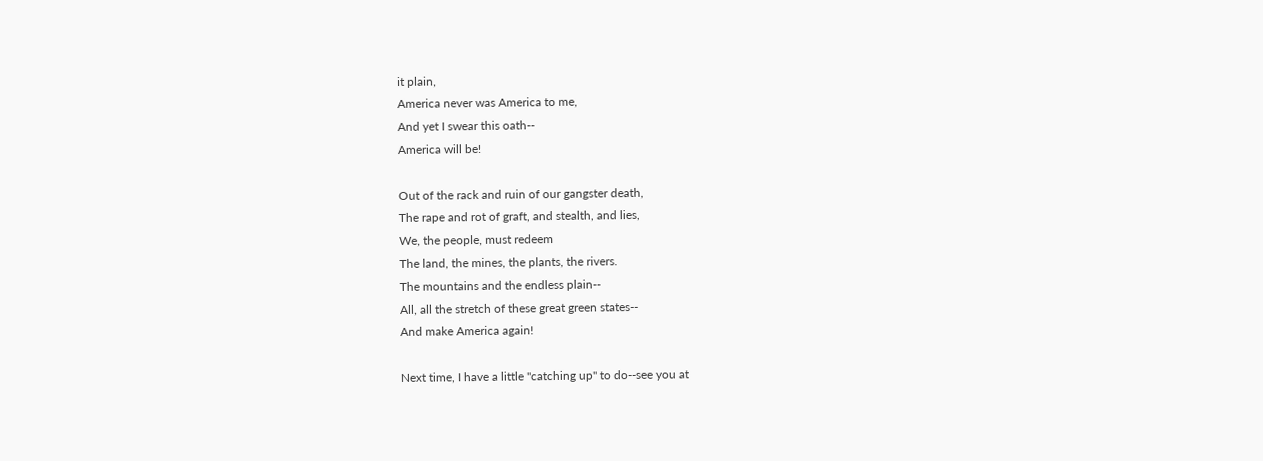it plain,
America never was America to me,
And yet I swear this oath--
America will be!

Out of the rack and ruin of our gangster death,
The rape and rot of graft, and stealth, and lies,
We, the people, must redeem
The land, the mines, the plants, the rivers.
The mountains and the endless plain--
All, all the stretch of these great green states--
And make America again!

Next time, I have a little "catching up" to do--see you at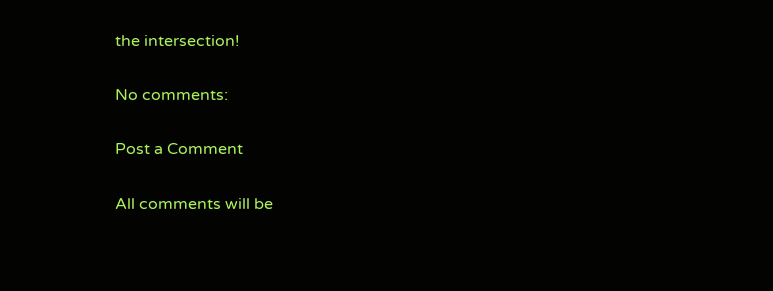the intersection!

No comments:

Post a Comment

All comments will be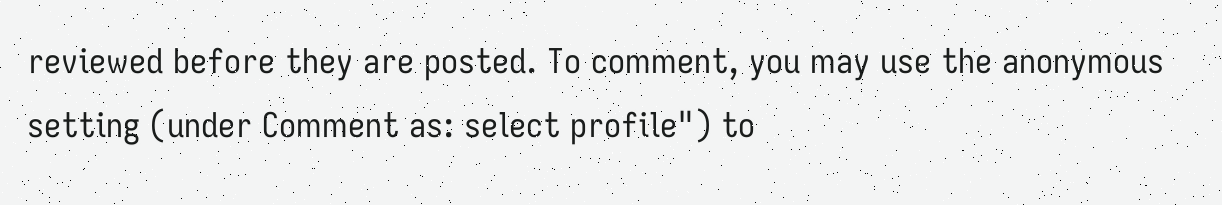reviewed before they are posted. To comment, you may use the anonymous setting (under Comment as: select profile") to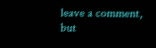leave a comment, but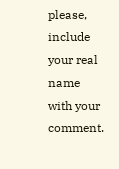please, include your real name with your comment.